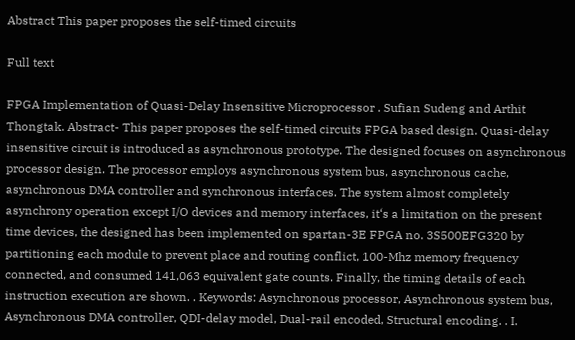Abstract This paper proposes the self-timed circuits

Full text

FPGA Implementation of Quasi-Delay Insensitive Microprocessor . Sufian Sudeng and Arthit Thongtak. Abstract- This paper proposes the self-timed circuits FPGA based design. Quasi-delay insensitive circuit is introduced as asynchronous prototype. The designed focuses on asynchronous processor design. The processor employs asynchronous system bus, asynchronous cache, asynchronous DMA controller and synchronous interfaces. The system almost completely asynchrony operation except I/O devices and memory interfaces, it‘s a limitation on the present time devices, the designed has been implemented on spartan-3E FPGA no. 3S500EFG320 by partitioning each module to prevent place and routing conflict, 100-Mhz memory frequency connected, and consumed 141,063 equivalent gate counts. Finally, the timing details of each instruction execution are shown. . Keywords: Asynchronous processor, Asynchronous system bus, Asynchronous DMA controller, QDI-delay model, Dual-rail encoded, Structural encoding. . I.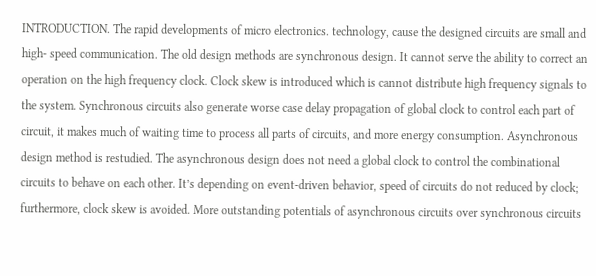INTRODUCTION. The rapid developments of micro electronics. technology, cause the designed circuits are small and high- speed communication. The old design methods are synchronous design. It cannot serve the ability to correct an operation on the high frequency clock. Clock skew is introduced which is cannot distribute high frequency signals to the system. Synchronous circuits also generate worse case delay propagation of global clock to control each part of circuit, it makes much of waiting time to process all parts of circuits, and more energy consumption. Asynchronous design method is restudied. The asynchronous design does not need a global clock to control the combinational circuits to behave on each other. It’s depending on event-driven behavior, speed of circuits do not reduced by clock; furthermore, clock skew is avoided. More outstanding potentials of asynchronous circuits over synchronous circuits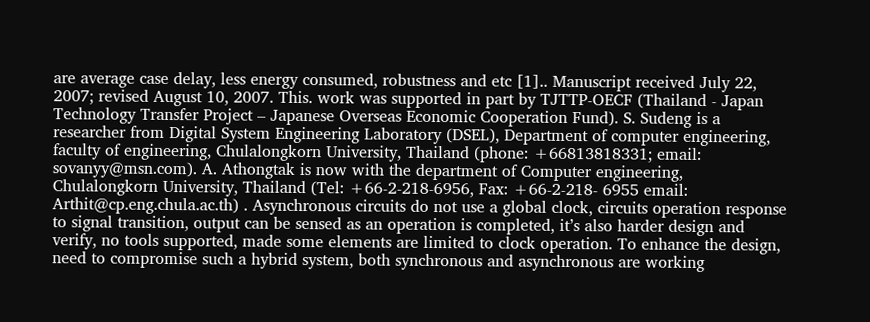are average case delay, less energy consumed, robustness and etc [1].. Manuscript received July 22, 2007; revised August 10, 2007. This. work was supported in part by TJTTP-OECF (Thailand - Japan Technology Transfer Project – Japanese Overseas Economic Cooperation Fund). S. Sudeng is a researcher from Digital System Engineering Laboratory (DSEL), Department of computer engineering, faculty of engineering, Chulalongkorn University, Thailand (phone: +66813818331; email: sovanyy@msn.com). A. Athongtak is now with the department of Computer engineering, Chulalongkorn University, Thailand (Tel: +66-2-218-6956, Fax: +66-2-218- 6955 email: Arthit@cp.eng.chula.ac.th) . Asynchronous circuits do not use a global clock, circuits operation response to signal transition, output can be sensed as an operation is completed, it’s also harder design and verify, no tools supported, made some elements are limited to clock operation. To enhance the design, need to compromise such a hybrid system, both synchronous and asynchronous are working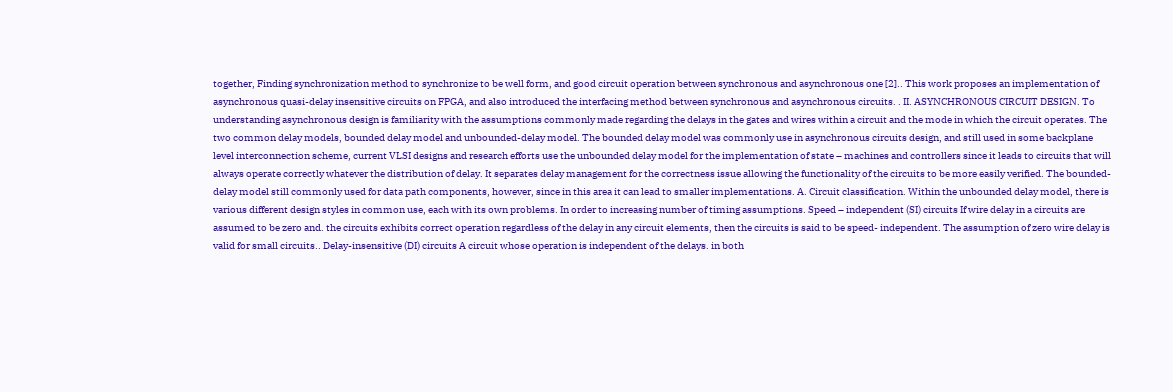together, Finding synchronization method to synchronize to be well form, and good circuit operation between synchronous and asynchronous one [2].. This work proposes an implementation of asynchronous quasi-delay insensitive circuits on FPGA, and also introduced the interfacing method between synchronous and asynchronous circuits. . II. ASYNCHRONOUS CIRCUIT DESIGN. To understanding asynchronous design is familiarity with the assumptions commonly made regarding the delays in the gates and wires within a circuit and the mode in which the circuit operates. The two common delay models, bounded delay model and unbounded-delay model. The bounded delay model was commonly use in asynchronous circuits design, and still used in some backplane level interconnection scheme, current VLSI designs and research efforts use the unbounded delay model for the implementation of state – machines and controllers since it leads to circuits that will always operate correctly whatever the distribution of delay. It separates delay management for the correctness issue allowing the functionality of the circuits to be more easily verified. The bounded-delay model still commonly used for data path components, however, since in this area it can lead to smaller implementations. A. Circuit classification. Within the unbounded delay model, there is various different design styles in common use, each with its own problems. In order to increasing number of timing assumptions. Speed – independent (SI) circuits If wire delay in a circuits are assumed to be zero and. the circuits exhibits correct operation regardless of the delay in any circuit elements, then the circuits is said to be speed- independent. The assumption of zero wire delay is valid for small circuits.. Delay-insensitive (DI) circuits A circuit whose operation is independent of the delays. in both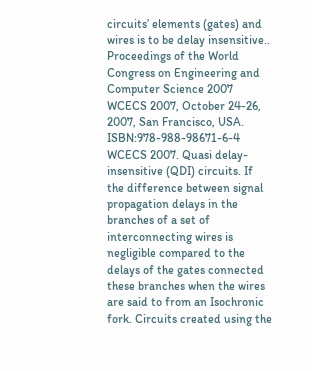circuits’ elements (gates) and wires is to be delay insensitive.. Proceedings of the World Congress on Engineering and Computer Science 2007 WCECS 2007, October 24-26, 2007, San Francisco, USA. ISBN:978-988-98671-6-4 WCECS 2007. Quasi delay-insensitive (QDI) circuits. If the difference between signal propagation delays in the branches of a set of interconnecting wires is negligible compared to the delays of the gates connected these branches when the wires are said to from an Isochronic fork. Circuits created using the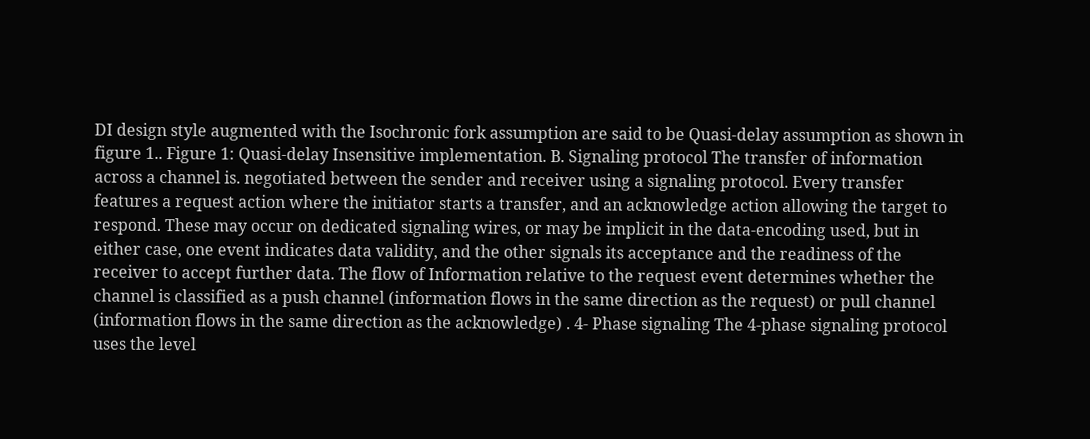DI design style augmented with the Isochronic fork assumption are said to be Quasi-delay assumption as shown in figure 1.. Figure 1: Quasi-delay Insensitive implementation. B. Signaling protocol The transfer of information across a channel is. negotiated between the sender and receiver using a signaling protocol. Every transfer features a request action where the initiator starts a transfer, and an acknowledge action allowing the target to respond. These may occur on dedicated signaling wires, or may be implicit in the data-encoding used, but in either case, one event indicates data validity, and the other signals its acceptance and the readiness of the receiver to accept further data. The flow of Information relative to the request event determines whether the channel is classified as a push channel (information flows in the same direction as the request) or pull channel (information flows in the same direction as the acknowledge) . 4- Phase signaling The 4-phase signaling protocol uses the level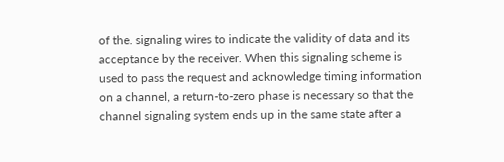of the. signaling wires to indicate the validity of data and its acceptance by the receiver. When this signaling scheme is used to pass the request and acknowledge timing information on a channel, a return-to-zero phase is necessary so that the channel signaling system ends up in the same state after a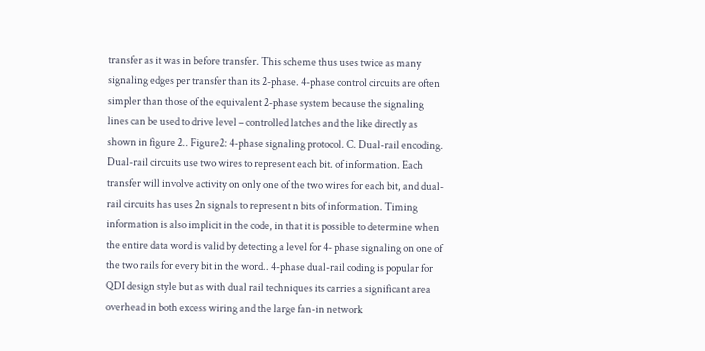transfer as it was in before transfer. This scheme thus uses twice as many signaling edges per transfer than its 2-phase. 4-phase control circuits are often simpler than those of the equivalent 2-phase system because the signaling lines can be used to drive level – controlled latches and the like directly as shown in figure 2.. Figure2: 4-phase signaling protocol. C. Dual-rail encoding. Dual-rail circuits use two wires to represent each bit. of information. Each transfer will involve activity on only one of the two wires for each bit, and dual-rail circuits has uses 2n signals to represent n bits of information. Timing information is also implicit in the code, in that it is possible to determine when the entire data word is valid by detecting a level for 4- phase signaling on one of the two rails for every bit in the word.. 4-phase dual-rail coding is popular for QDI design style but as with dual rail techniques its carries a significant area overhead in both excess wiring and the large fan-in network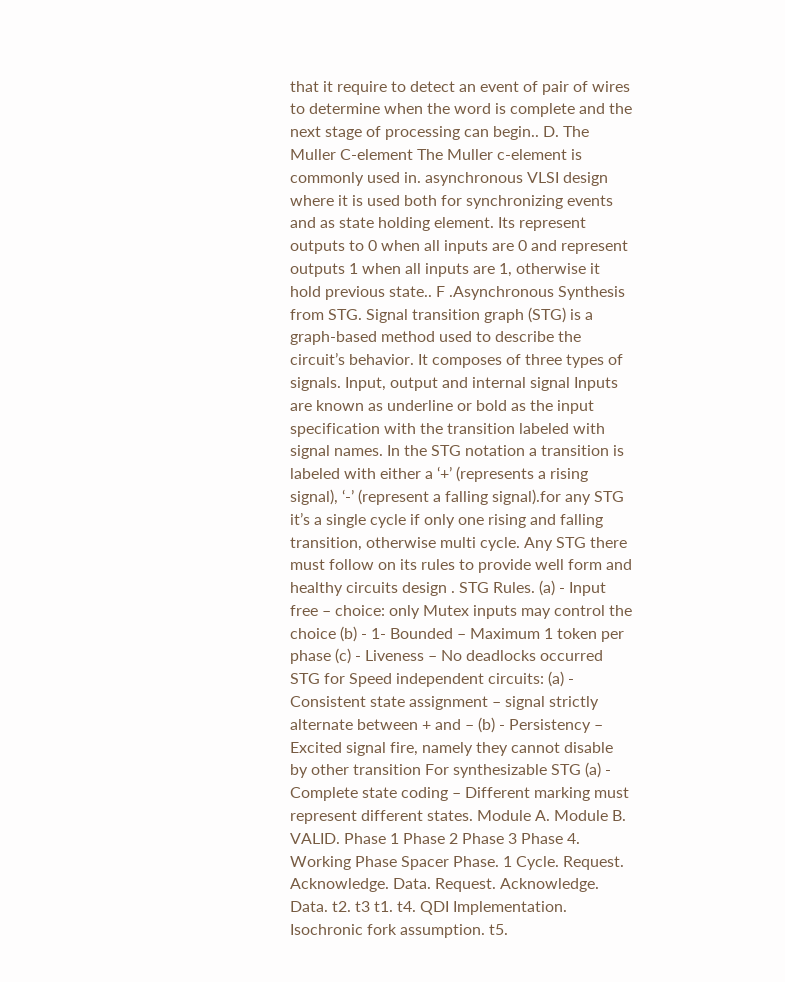that it require to detect an event of pair of wires to determine when the word is complete and the next stage of processing can begin.. D. The Muller C-element The Muller c-element is commonly used in. asynchronous VLSI design where it is used both for synchronizing events and as state holding element. Its represent outputs to 0 when all inputs are 0 and represent outputs 1 when all inputs are 1, otherwise it hold previous state.. F .Asynchronous Synthesis from STG. Signal transition graph (STG) is a graph-based method used to describe the circuit’s behavior. It composes of three types of signals. Input, output and internal signal Inputs are known as underline or bold as the input specification with the transition labeled with signal names. In the STG notation a transition is labeled with either a ‘+’ (represents a rising signal), ‘-’ (represent a falling signal).for any STG it’s a single cycle if only one rising and falling transition, otherwise multi cycle. Any STG there must follow on its rules to provide well form and healthy circuits design . STG Rules. (a) - Input free – choice: only Mutex inputs may control the choice (b) - 1- Bounded – Maximum 1 token per phase (c) - Liveness – No deadlocks occurred STG for Speed independent circuits: (a) - Consistent state assignment – signal strictly alternate between + and – (b) - Persistency – Excited signal fire, namely they cannot disable by other transition For synthesizable STG (a) - Complete state coding – Different marking must represent different states. Module A. Module B. VALID. Phase 1 Phase 2 Phase 3 Phase 4. Working Phase Spacer Phase. 1 Cycle. Request. Acknowledge. Data. Request. Acknowledge. Data. t2. t3 t1. t4. QDI Implementation. Isochronic fork assumption. t5.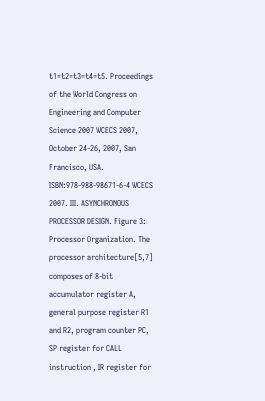t1=t2=t3=t4=t5. Proceedings of the World Congress on Engineering and Computer Science 2007 WCECS 2007, October 24-26, 2007, San Francisco, USA. ISBN:978-988-98671-6-4 WCECS 2007. III. ASYNCHRONOUS PROCESSOR DESIGN. Figure 3: Processor Organization. The processor architecture[5,7] composes of 8-bit accumulator register A, general purpose register R1 and R2, program counter PC, SP register for CALL instruction , IR register for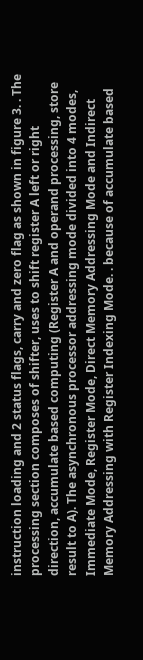instruction loading and 2 status flags, carry and zero flag as shown in figure 3. . The processing section composes of shifter, uses to shift register A left or right direction, accumulate based computing (Register A and operand processing, store result to A). The asynchronous processor addressing mode divided into 4 modes, Immediate Mode, Register Mode, Direct Memory Addressing Mode and Indirect Memory Addressing with Register Indexing Mode. . because of accumulate based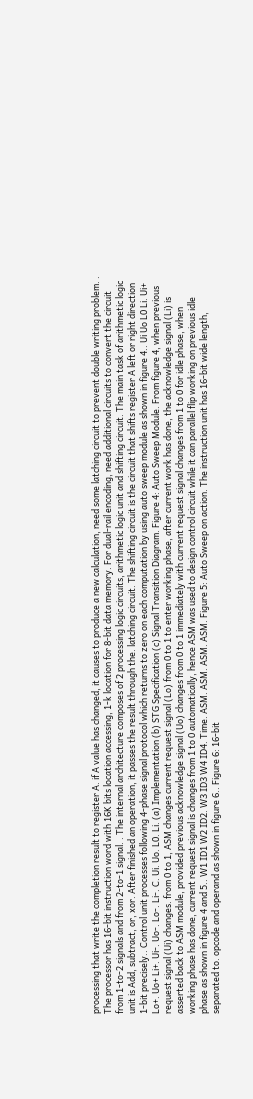processing that write the completion result to register A. if A value has changed, it causes to produce a new calculation, need some latching circuit to prevent double writing problem. . The processor has 16-bit instruction word with 16K bits location accessing, 1-k location for 8-bit data memory. For dual-rail encoding, need additional circuits to convert the circuit from 1-to-2 signals and from 2-to-1 signal. . The internal architecture composes of 2 processing logic circuits, arithmetic logic unit and shifting circuit. The main task of arithmetic logic unit is Add, subtract, or, xor. After finished an operation, it passes the result through the. latching circuit. The shifting circuit is the circuit that shifts register A left or right direction 1-bit precisely.. Control unit processes following 4-phase signal protocol which returns to zero on each computation by using auto sweep module as shown in figure 4.. Ui Uo L0 Li. Ui+ Lo+. Uo+ Li+. Ui-. Uo-. Lo-. Li-. C. Ui. Uo. L0. Li. (a) Implementation (b) STG Specification (c) Signal Transition Diagram. Figure 4: Auto Sweep Module. From figure 4, when previous request signal (Ui) changes. from 0 to 1, ASM changes current request signal (Lo) from 0 to 1 to enter working phase, after current work has done, the acknowledge signal (Li) is asserted back to ASM module, provided previous acknowledge signal (Uo) changes from 0 to 1 immediately with current request signal changes from 1 to 0 for idle phase, when working phase has done, current request signal is changes from 1 to 0 automatically, hence ASM was used to design control circuit while it can parallel flip working on previous idle phase as shown in figure 4 and 5.. W1 ID1 W2 ID2. W3 ID3 W4 ID4. Time. ASM. ASM. ASM. ASM. Figure 5: Auto Sweep on action. The instruction unit has 16-bit wide length, separated to. opcode and operand as shown in figure 6.. Figure 6: 16-bit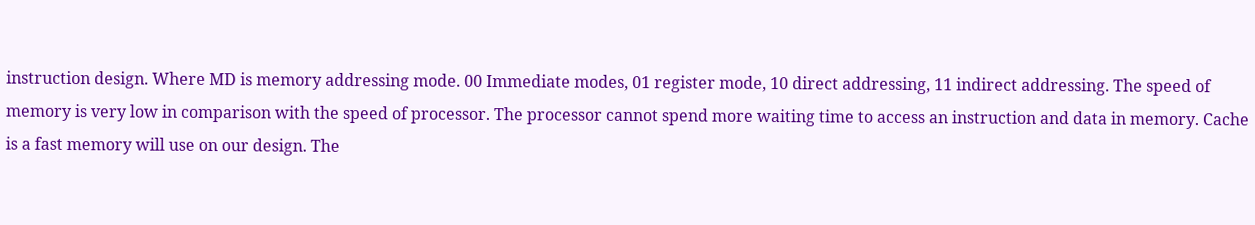instruction design. Where MD is memory addressing mode. 00 Immediate modes, 01 register mode, 10 direct addressing, 11 indirect addressing. The speed of memory is very low in comparison with the speed of processor. The processor cannot spend more waiting time to access an instruction and data in memory. Cache is a fast memory will use on our design. The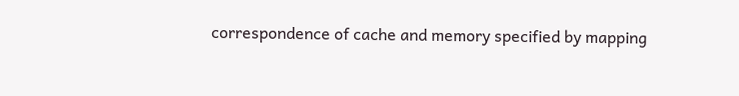correspondence of cache and memory specified by mapping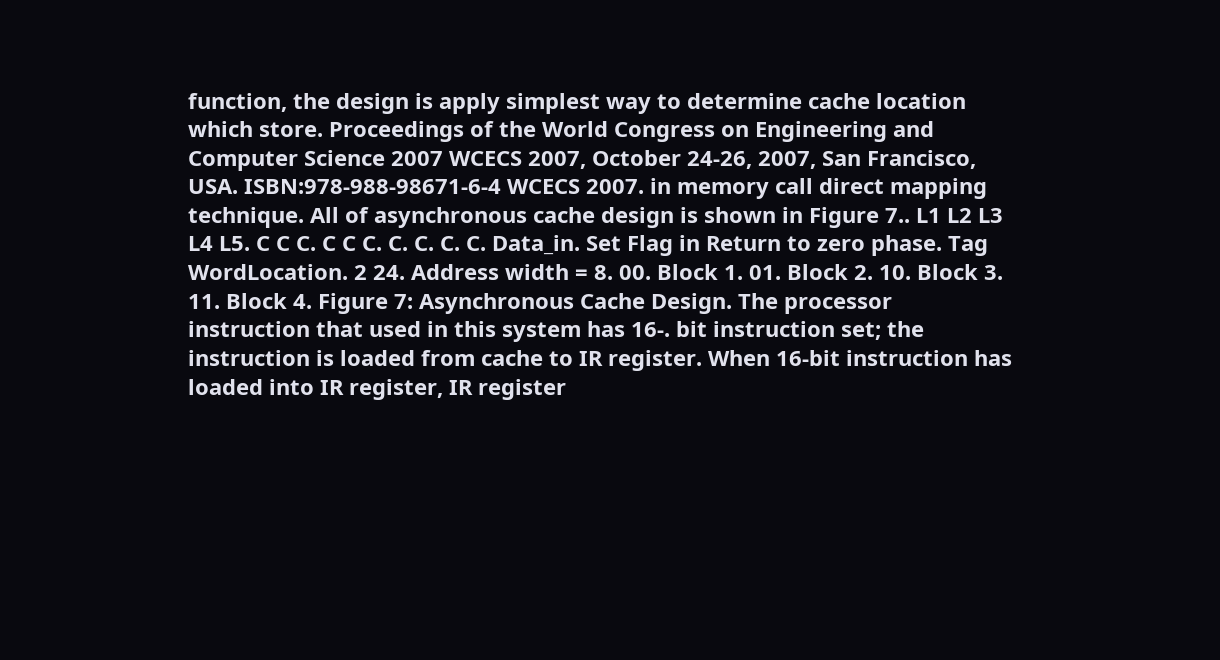function, the design is apply simplest way to determine cache location which store. Proceedings of the World Congress on Engineering and Computer Science 2007 WCECS 2007, October 24-26, 2007, San Francisco, USA. ISBN:978-988-98671-6-4 WCECS 2007. in memory call direct mapping technique. All of asynchronous cache design is shown in Figure 7.. L1 L2 L3 L4 L5. C C C. C C C. C. C. C. C. Data_in. Set Flag in Return to zero phase. Tag WordLocation. 2 24. Address width = 8. 00. Block 1. 01. Block 2. 10. Block 3. 11. Block 4. Figure 7: Asynchronous Cache Design. The processor instruction that used in this system has 16-. bit instruction set; the instruction is loaded from cache to IR register. When 16-bit instruction has loaded into IR register, IR register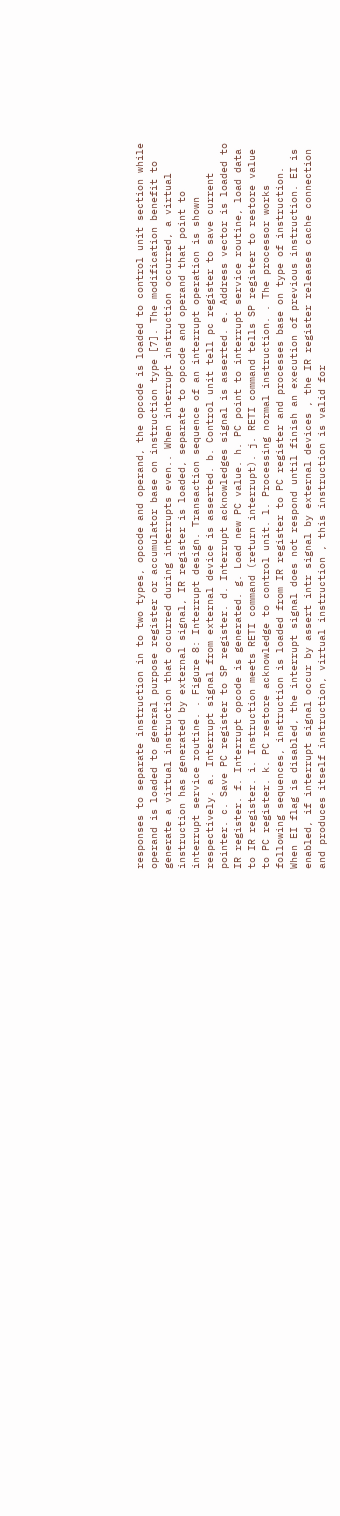responses to separate instruction in to two types, opcode and operand, the opcode is loaded to control unit section while operand is loaded to general purpose register or accumulator base on instruction type [7]. The modification benefit to generate a virtual instruction that occurred during interrupts even.. When interrupt instruction occurred, a virtual instruction has generated by external signal, IR register is loaded, separate to opcode and operand that point to interrupt service routine. . Figure 8: Interrupt design. Transaction sequence of an interrupt operation is shown respectively. a. Interrupt signal from external device is asserted. b. Control unit tell pc register to save current pointer. c. Save PC register to SP register. d. Interrupt acknowledges signal is asserted. e. Address vector is loaded to IR register. f. Interrupt opcode is generated. g. Load new PC value. h. PC point to interrupt service routine, load data to IR register. i. Instruction meets RETI command (return interrupt). j. RETI command tells SP register to restore value to PC register. k. PC restore acknowledge to control unit. l. Processing normal instruction. . The processor works following sequences, instruction is loaded from IR register to PC register and processes base on type of instruction. When EI flag is disabled, the interrupt signal does not respond until finish an execution of previous instruction. EI is enabled, if interrupt signal occur by assert intr signal by external devices , the IR register releases cache connection and produces itself instruction, virtual instruction , this instruction is valid for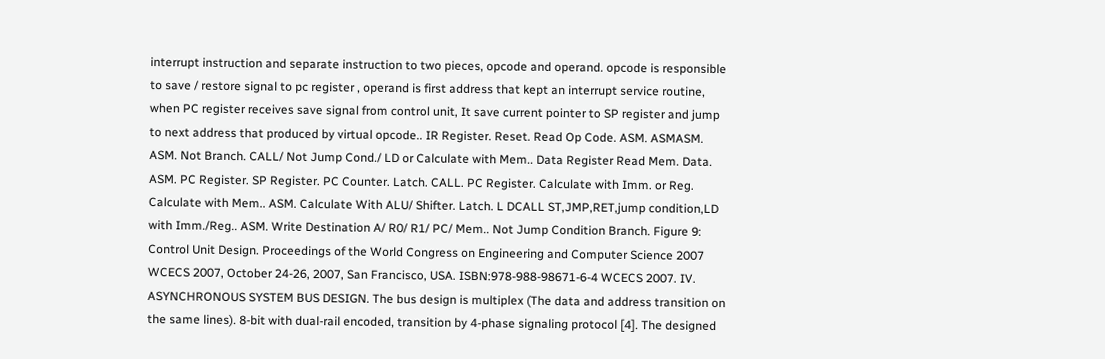interrupt instruction and separate instruction to two pieces, opcode and operand. opcode is responsible to save / restore signal to pc register , operand is first address that kept an interrupt service routine, when PC register receives save signal from control unit, It save current pointer to SP register and jump to next address that produced by virtual opcode.. IR Register. Reset. Read Op Code. ASM. ASMASM. ASM. Not Branch. CALL/ Not Jump Cond./ LD or Calculate with Mem.. Data Register Read Mem. Data. ASM. PC Register. SP Register. PC Counter. Latch. CALL. PC Register. Calculate with Imm. or Reg. Calculate with Mem.. ASM. Calculate With ALU/ Shifter. Latch. L DCALL ST,JMP,RET,jump condition,LD with Imm./Reg.. ASM. Write Destination A/ R0/ R1/ PC/ Mem.. Not Jump Condition Branch. Figure 9: Control Unit Design. Proceedings of the World Congress on Engineering and Computer Science 2007 WCECS 2007, October 24-26, 2007, San Francisco, USA. ISBN:978-988-98671-6-4 WCECS 2007. IV. ASYNCHRONOUS SYSTEM BUS DESIGN. The bus design is multiplex (The data and address transition on the same lines). 8-bit with dual-rail encoded, transition by 4-phase signaling protocol [4]. The designed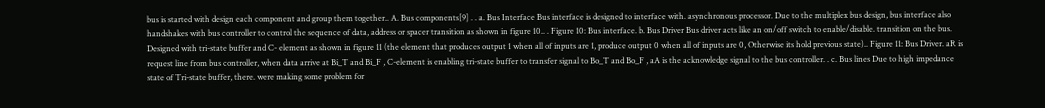bus is started with design each component and group them together.. A. Bus components[9] . . a. Bus Interface Bus interface is designed to interface with. asynchronous processor. Due to the multiplex bus design, bus interface also handshakes with bus controller to control the sequence of data, address or spacer transition as shown in figure 10.. . Figure 10: Bus interface. b. Bus Driver Bus driver acts like an on/off switch to enable/disable. transition on the bus. Designed with tri-state buffer and C- element as shown in figure 11 (the element that produces output 1 when all of inputs are 1, produce output 0 when all of inputs are 0, Otherwise its hold previous state).. Figure 11: Bus Driver. aR is request line from bus controller, when data arrive at Bi_T and Bi_F , C-element is enabling tri-state buffer to transfer signal to Bo_T and Bo_F , aA is the acknowledge signal to the bus controller. . c. Bus lines Due to high impedance state of Tri-state buffer, there. were making some problem for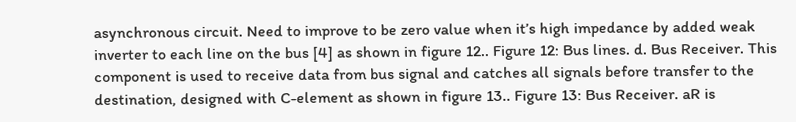asynchronous circuit. Need to improve to be zero value when it’s high impedance by added weak inverter to each line on the bus [4] as shown in figure 12.. Figure 12: Bus lines. d. Bus Receiver. This component is used to receive data from bus signal and catches all signals before transfer to the destination, designed with C-element as shown in figure 13.. Figure 13: Bus Receiver. aR is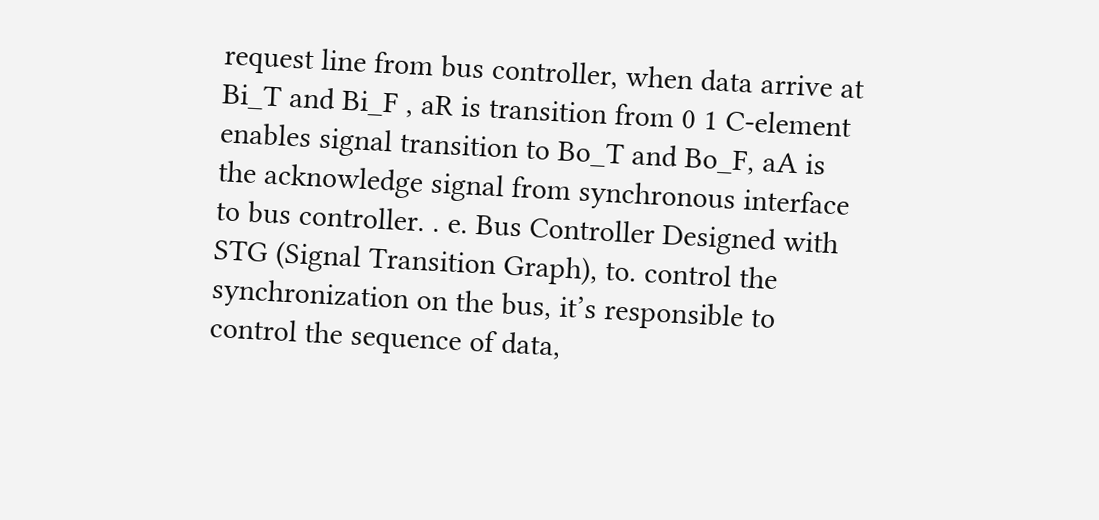request line from bus controller, when data arrive at Bi_T and Bi_F , aR is transition from 0 1 C-element enables signal transition to Bo_T and Bo_F, aA is the acknowledge signal from synchronous interface to bus controller. . e. Bus Controller Designed with STG (Signal Transition Graph), to. control the synchronization on the bus, it’s responsible to control the sequence of data,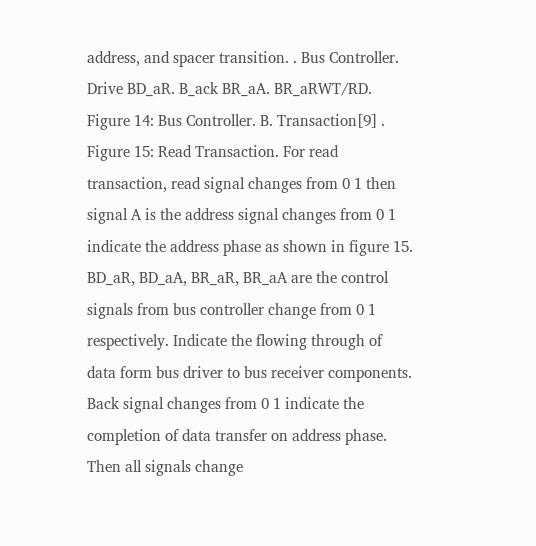address, and spacer transition. . Bus Controller. Drive BD_aR. B_ack BR_aA. BR_aRWT/RD. Figure 14: Bus Controller. B. Transaction[9] . Figure 15: Read Transaction. For read transaction, read signal changes from 0 1 then signal A is the address signal changes from 0 1 indicate the address phase as shown in figure 15. BD_aR, BD_aA, BR_aR, BR_aA are the control signals from bus controller change from 0 1 respectively. Indicate the flowing through of data form bus driver to bus receiver components. Back signal changes from 0 1 indicate the completion of data transfer on address phase. Then all signals change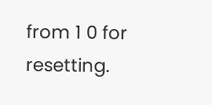from 1 0 for resetting.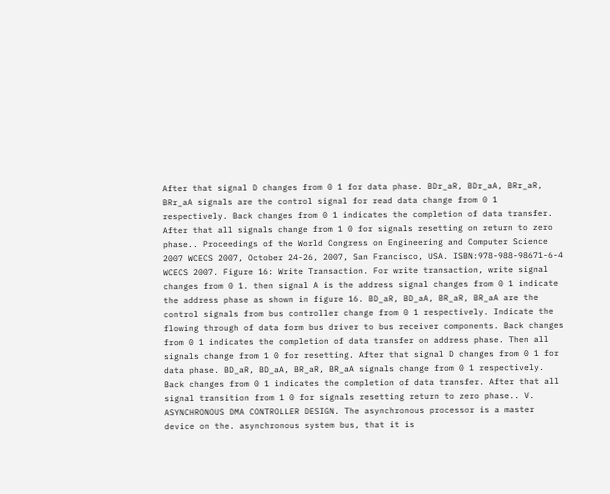After that signal D changes from 0 1 for data phase. BDr_aR, BDr_aA, BRr_aR, BRr_aA signals are the control signal for read data change from 0 1 respectively. Back changes from 0 1 indicates the completion of data transfer. After that all signals change from 1 0 for signals resetting on return to zero phase.. Proceedings of the World Congress on Engineering and Computer Science 2007 WCECS 2007, October 24-26, 2007, San Francisco, USA. ISBN:978-988-98671-6-4 WCECS 2007. Figure 16: Write Transaction. For write transaction, write signal changes from 0 1. then signal A is the address signal changes from 0 1 indicate the address phase as shown in figure 16. BD_aR, BD_aA, BR_aR, BR_aA are the control signals from bus controller change from 0 1 respectively. Indicate the flowing through of data form bus driver to bus receiver components. Back changes from 0 1 indicates the completion of data transfer on address phase. Then all signals change from 1 0 for resetting. After that signal D changes from 0 1 for data phase. BD_aR, BD_aA, BR_aR, BR_aA signals change from 0 1 respectively. Back changes from 0 1 indicates the completion of data transfer. After that all signal transition from 1 0 for signals resetting return to zero phase.. V. ASYNCHRONOUS DMA CONTROLLER DESIGN. The asynchronous processor is a master device on the. asynchronous system bus, that it is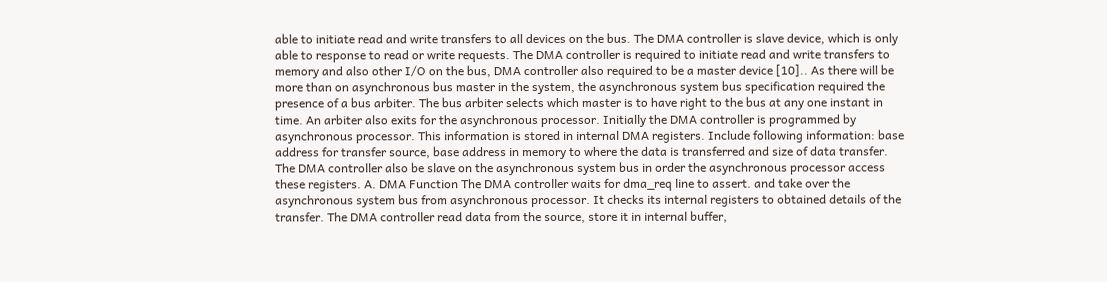able to initiate read and write transfers to all devices on the bus. The DMA controller is slave device, which is only able to response to read or write requests. The DMA controller is required to initiate read and write transfers to memory and also other I/O on the bus, DMA controller also required to be a master device [10].. As there will be more than on asynchronous bus master in the system, the asynchronous system bus specification required the presence of a bus arbiter. The bus arbiter selects which master is to have right to the bus at any one instant in time. An arbiter also exits for the asynchronous processor. Initially the DMA controller is programmed by asynchronous processor. This information is stored in internal DMA registers. Include following information: base address for transfer source, base address in memory to where the data is transferred and size of data transfer. The DMA controller also be slave on the asynchronous system bus in order the asynchronous processor access these registers. A. DMA Function The DMA controller waits for dma_req line to assert. and take over the asynchronous system bus from asynchronous processor. It checks its internal registers to obtained details of the transfer. The DMA controller read data from the source, store it in internal buffer,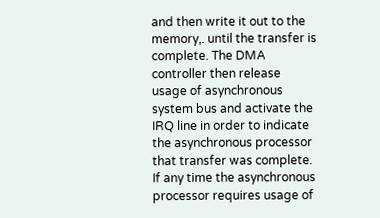and then write it out to the memory,. until the transfer is complete. The DMA controller then release usage of asynchronous system bus and activate the IRQ line in order to indicate the asynchronous processor that transfer was complete. If any time the asynchronous processor requires usage of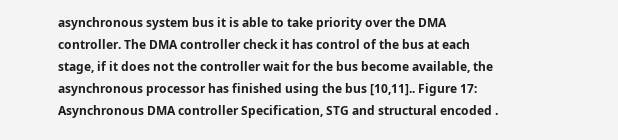asynchronous system bus it is able to take priority over the DMA controller. The DMA controller check it has control of the bus at each stage, if it does not the controller wait for the bus become available, the asynchronous processor has finished using the bus [10,11].. Figure 17: Asynchronous DMA controller Specification, STG and structural encoded .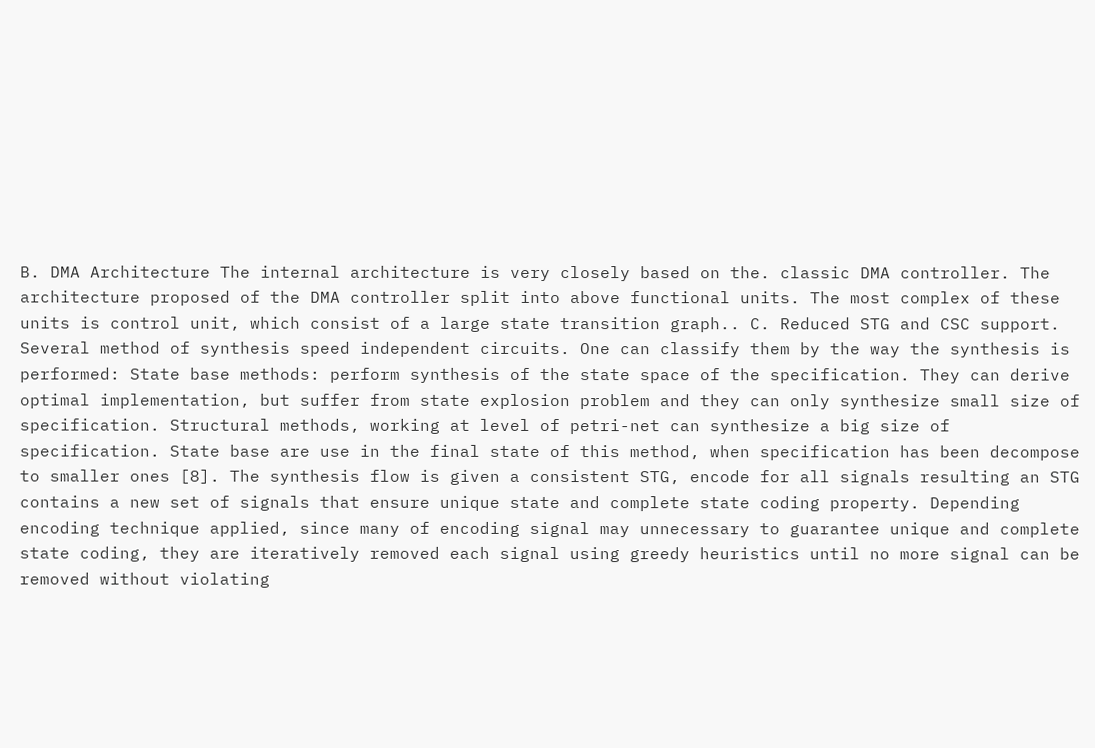B. DMA Architecture The internal architecture is very closely based on the. classic DMA controller. The architecture proposed of the DMA controller split into above functional units. The most complex of these units is control unit, which consist of a large state transition graph.. C. Reduced STG and CSC support. Several method of synthesis speed independent circuits. One can classify them by the way the synthesis is performed: State base methods: perform synthesis of the state space of the specification. They can derive optimal implementation, but suffer from state explosion problem and they can only synthesize small size of specification. Structural methods, working at level of petri-net can synthesize a big size of specification. State base are use in the final state of this method, when specification has been decompose to smaller ones [8]. The synthesis flow is given a consistent STG, encode for all signals resulting an STG contains a new set of signals that ensure unique state and complete state coding property. Depending encoding technique applied, since many of encoding signal may unnecessary to guarantee unique and complete state coding, they are iteratively removed each signal using greedy heuristics until no more signal can be removed without violating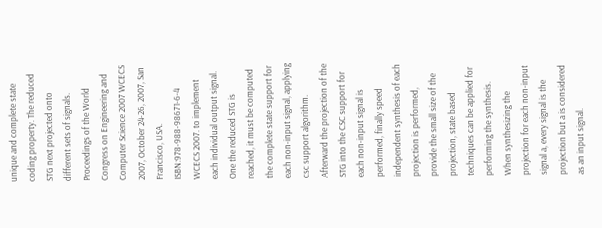unique and complete state coding property. The reduced STG next projected onto different sets of signals. Proceedings of the World Congress on Engineering and Computer Science 2007 WCECS 2007, October 24-26, 2007, San Francisco, USA. ISBN:978-988-98671-6-4 WCECS 2007. to implement each individual output signal. One the reduced STG is reached, it must be computed the complete state support for each non-input signal, applying csc support algorithm. Afterward the projection of the STG into the CSC support for each non-input signal is performed, finally speed independent synthesis of each projection is performed, provide the small size of the projection, state based techniques can be applied for performing the synthesis. When synthesizing the projection for each non-input signal a, every signal is the projection but a is considered as an input signal.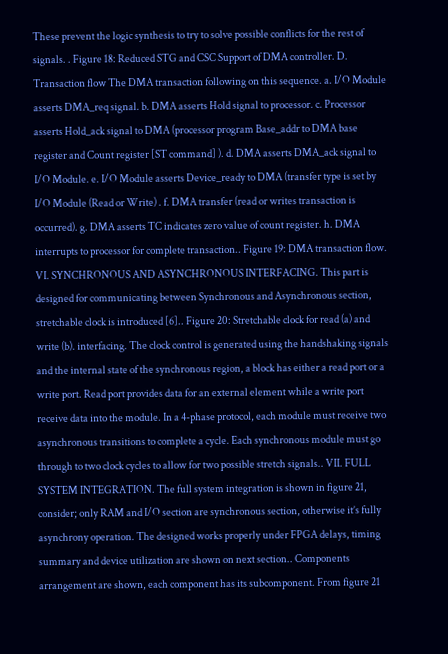These prevent the logic synthesis to try to solve possible conflicts for the rest of signals. . Figure 18: Reduced STG and CSC Support of DMA controller. D. Transaction flow The DMA transaction following on this sequence. a. I/O Module asserts DMA_req signal. b. DMA asserts Hold signal to processor. c. Processor asserts Hold_ack signal to DMA (processor program Base_addr to DMA base register and Count register [ST command] ). d. DMA asserts DMA_ack signal to I/O Module. e. I/O Module asserts Device_ready to DMA (transfer type is set by I/O Module (Read or Write) . f. DMA transfer (read or writes transaction is occurred). g. DMA asserts TC indicates zero value of count register. h. DMA interrupts to processor for complete transaction.. Figure 19: DMA transaction flow. VI. SYNCHRONOUS AND ASYNCHRONOUS INTERFACING. This part is designed for communicating between Synchronous and Asynchronous section, stretchable clock is introduced [6].. Figure 20: Stretchable clock for read (a) and write (b). interfacing. The clock control is generated using the handshaking signals and the internal state of the synchronous region, a block has either a read port or a write port. Read port provides data for an external element while a write port receive data into the module. In a 4-phase protocol, each module must receive two asynchronous transitions to complete a cycle. Each synchronous module must go through to two clock cycles to allow for two possible stretch signals.. VII. FULL SYSTEM INTEGRATION. The full system integration is shown in figure 21, consider; only RAM and I/O section are synchronous section, otherwise it’s fully asynchrony operation. The designed works properly under FPGA delays, timing summary and device utilization are shown on next section.. Components arrangement are shown, each component has its subcomponent. From figure 21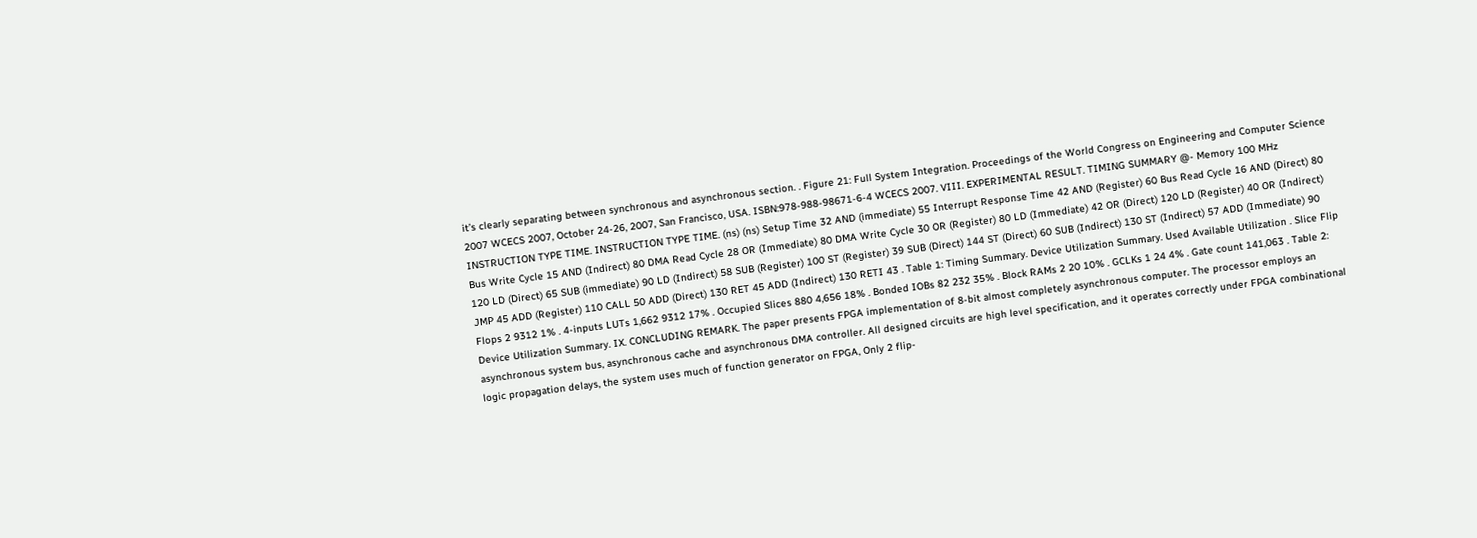it’s clearly separating between synchronous and asynchronous section. . Figure 21: Full System Integration. Proceedings of the World Congress on Engineering and Computer Science 2007 WCECS 2007, October 24-26, 2007, San Francisco, USA. ISBN:978-988-98671-6-4 WCECS 2007. VIII. EXPERIMENTAL RESULT. TIMING SUMMARY @- Memory 100 MHz INSTRUCTION TYPE TIME. INSTRUCTION TYPE TIME. (ns) (ns) Setup Time 32 AND (immediate) 55 Interrupt Response Time 42 AND (Register) 60 Bus Read Cycle 16 AND (Direct) 80 Bus Write Cycle 15 AND (Indirect) 80 DMA Read Cycle 28 OR (Immediate) 80 DMA Write Cycle 30 OR (Register) 80 LD (Immediate) 42 OR (Direct) 120 LD (Register) 40 OR (Indirect) 120 LD (Direct) 65 SUB (immediate) 90 LD (Indirect) 58 SUB (Register) 100 ST (Register) 39 SUB (Direct) 144 ST (Direct) 60 SUB (Indirect) 130 ST (Indirect) 57 ADD (Immediate) 90 JMP 45 ADD (Register) 110 CALL 50 ADD (Direct) 130 RET 45 ADD (Indirect) 130 RETI 43 . Table 1: Timing Summary. Device Utilization Summary. Used Available Utilization . Slice Flip Flops 2 9312 1% . 4-inputs LUTs 1,662 9312 17% . Occupied Slices 880 4,656 18% . Bonded IOBs 82 232 35% . Block RAMs 2 20 10% . GCLKs 1 24 4% . Gate count 141,063 . Table 2: Device Utilization Summary. IX. CONCLUDING REMARK. The paper presents FPGA implementation of 8-bit almost completely asynchronous computer. The processor employs an asynchronous system bus, asynchronous cache and asynchronous DMA controller. All designed circuits are high level specification, and it operates correctly under FPGA combinational logic propagation delays, the system uses much of function generator on FPGA, Only 2 flip-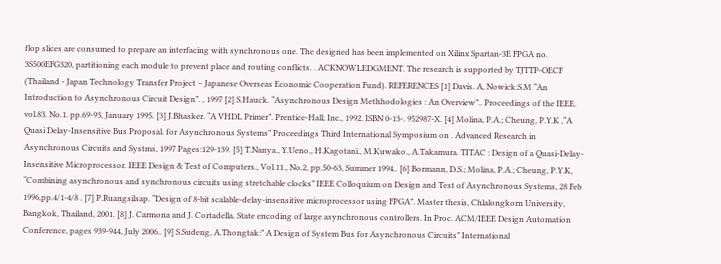flop slices are consumed to prepare an interfacing with synchronous one. The designed has been implemented on Xilinx Spartan-3E FPGA no. 3S500EFG320, partitioning each module to prevent place and routing conflicts. . ACKNOWLEDGMENT. The research is supported by TJTTP-OECF (Thailand - Japan Technology Transfer Project – Japanese Overseas Economic Cooperation Fund). REFERENCES [1] Davis. A, Nowick.S.M “An Introduction to Asynchronous Circuit Design”. , 1997 [2] S.Hauck. “Asynchronous Design Methhodologies : An Overview”.. Proceedings of the IEEE. vol.83. No.1. pp.69-93, January 1995. [3] J.Bhasker. “A VHDL Primer”. Prentice-Hall, Inc., 1992. ISBN 0-13-. 952987-X. [4] Molina, P.A.; Cheung, P.Y.K ,“A Quasi Delay-Insensitive Bus Proposal. for Asynchronous Systems” Proceedings Third International Symposium on . Advanced Research in Asynchronous Circuits and Systms, 1997 Pages:129-139. [5] T.Nanya., Y.Ueno., H.Kagotani., M.Kuwako., A.Takamura. TITAC : Design of a Quasi-Delay-Insensitive Microprocessor. IEEE Design & Test of Computers., Vol.11., No.2, pp.50-63, Summer 1994.. [6] Bormann, D.S.; Molina, P.A.; Cheung, P.Y.K, “Combining asynchronous and synchronous circuits using stretchable clocks” IEEE Colloquium on Design and Test of Asynchronous Systems, 28 Feb 1996,pp.4/1-4/8 . [7] P.Ruangsilsap. “Design of 8-bit scalable-delay-insensitive microprocessor using FPGA”. Master thesis, Chlalongkorn University, Bangkok, Thailand, 2001. [8] J. Carmona and J. Cortadella. State encoding of large asynchronous controllers. In Proc. ACM/IEEE Design Automation Conference, pages 939-944, July 2006.. [9] S.Sudeng, A.Thongtak:” A Design of System Bus for Asynchronous Circuits” International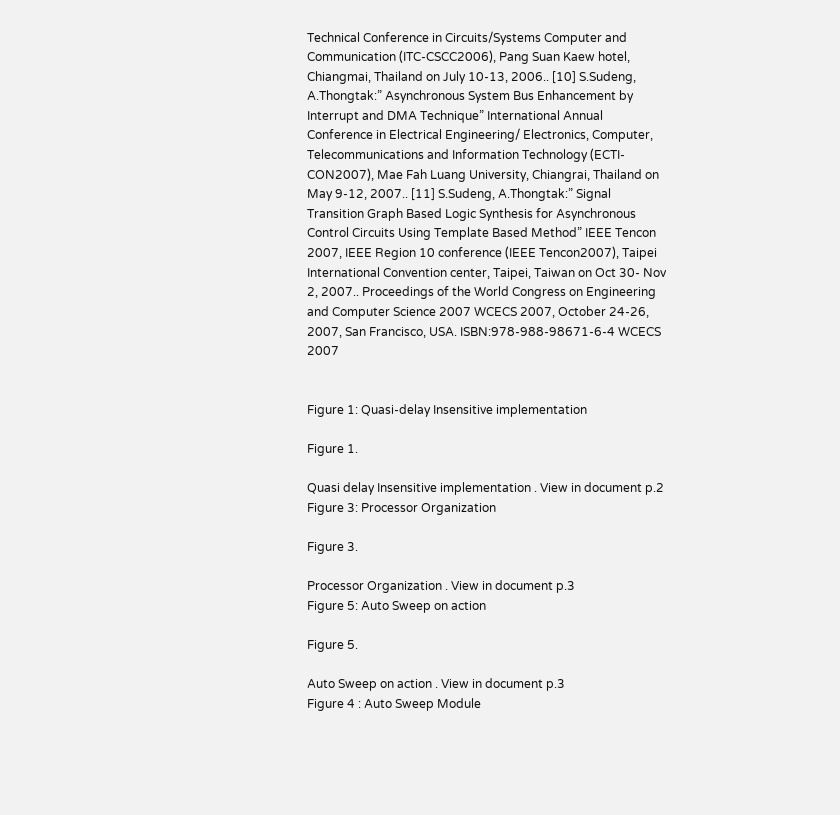Technical Conference in Circuits/Systems Computer and Communication (ITC-CSCC2006), Pang Suan Kaew hotel, Chiangmai, Thailand on July 10-13, 2006.. [10] S.Sudeng, A.Thongtak:” Asynchronous System Bus Enhancement by Interrupt and DMA Technique” International Annual Conference in Electrical Engineering/ Electronics, Computer, Telecommunications and Information Technology (ECTI-CON2007), Mae Fah Luang University, Chiangrai, Thailand on May 9-12, 2007.. [11] S.Sudeng, A.Thongtak:” Signal Transition Graph Based Logic Synthesis for Asynchronous Control Circuits Using Template Based Method” IEEE Tencon 2007, IEEE Region 10 conference (IEEE Tencon2007), Taipei International Convention center, Taipei, Taiwan on Oct 30- Nov 2, 2007.. Proceedings of the World Congress on Engineering and Computer Science 2007 WCECS 2007, October 24-26, 2007, San Francisco, USA. ISBN:978-988-98671-6-4 WCECS 2007


Figure 1: Quasi-delay Insensitive implementation

Figure 1.

Quasi delay Insensitive implementation . View in document p.2
Figure 3: Processor Organization

Figure 3.

Processor Organization . View in document p.3
Figure 5: Auto Sweep on action

Figure 5.

Auto Sweep on action . View in document p.3
Figure 4 : Auto Sweep Module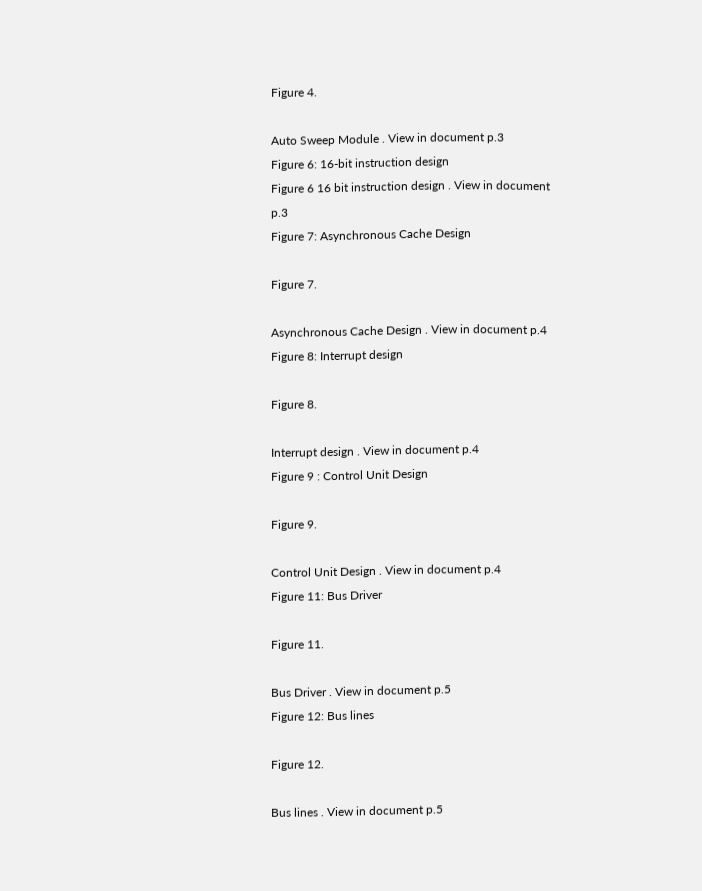Figure 4.

Auto Sweep Module . View in document p.3
Figure 6: 16-bit instruction design
Figure 6 16 bit instruction design . View in document p.3
Figure 7: Asynchronous Cache Design

Figure 7.

Asynchronous Cache Design . View in document p.4
Figure 8: Interrupt design

Figure 8.

Interrupt design . View in document p.4
Figure 9 : Control Unit Design

Figure 9.

Control Unit Design . View in document p.4
Figure 11: Bus Driver

Figure 11.

Bus Driver . View in document p.5
Figure 12: Bus lines

Figure 12.

Bus lines . View in document p.5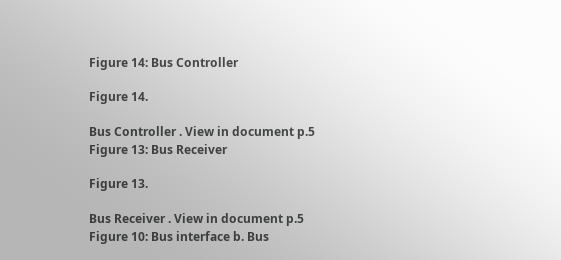Figure 14: Bus Controller

Figure 14.

Bus Controller . View in document p.5
Figure 13: Bus Receiver

Figure 13.

Bus Receiver . View in document p.5
Figure 10: Bus interface b. Bus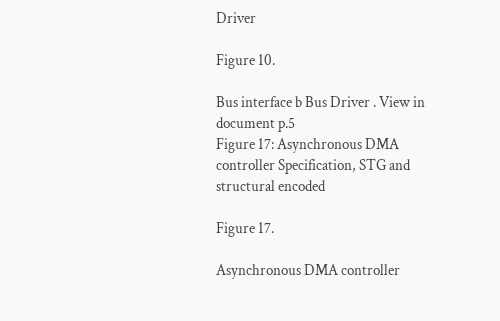Driver

Figure 10.

Bus interface b Bus Driver . View in document p.5
Figure 17: Asynchronous DMA controller Specification, STG and structural encoded

Figure 17.

Asynchronous DMA controller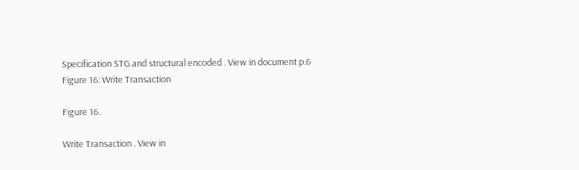Specification STG and structural encoded . View in document p.6
Figure 16: Write Transaction

Figure 16.

Write Transaction . View in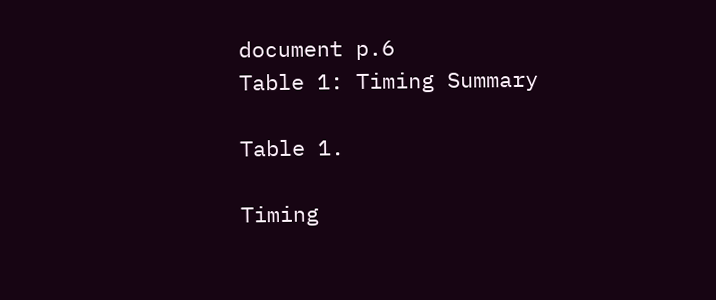document p.6
Table 1: Timing Summary

Table 1.

Timing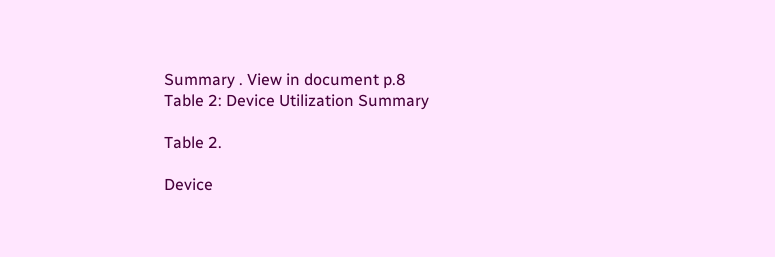Summary . View in document p.8
Table 2: Device Utilization Summary

Table 2.

Device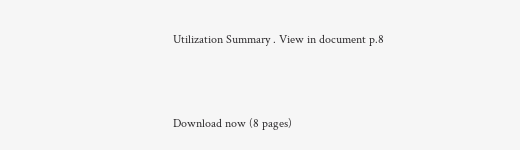Utilization Summary . View in document p.8



Download now (8 pages)